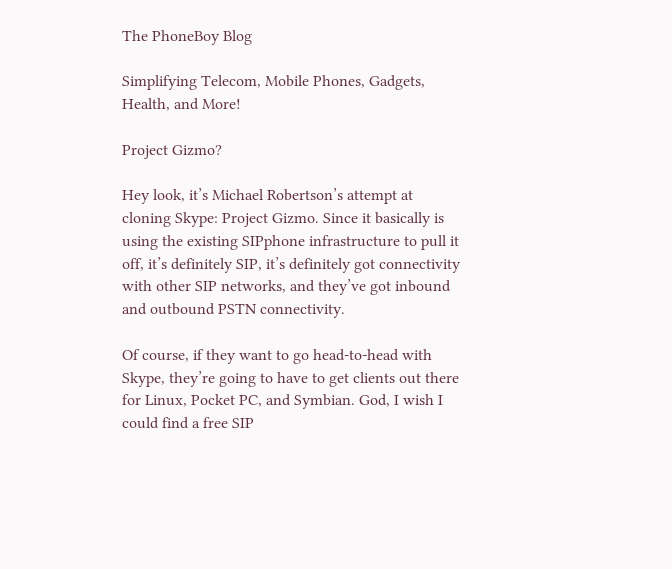The PhoneBoy Blog

Simplifying Telecom, Mobile Phones, Gadgets, Health, and More!

Project Gizmo?

Hey look, it’s Michael Robertson’s attempt at cloning Skype: Project Gizmo. Since it basically is using the existing SIPphone infrastructure to pull it off, it’s definitely SIP, it’s definitely got connectivity with other SIP networks, and they’ve got inbound and outbound PSTN connectivity.

Of course, if they want to go head-to-head with Skype, they’re going to have to get clients out there for Linux, Pocket PC, and Symbian. God, I wish I could find a free SIP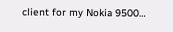client for my Nokia 9500…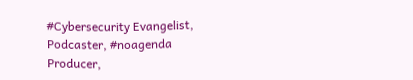#Cybersecurity Evangelist, Podcaster, #noagenda Producer,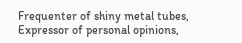Frequenter of shiny metal tubes, Expressor of personal opinions,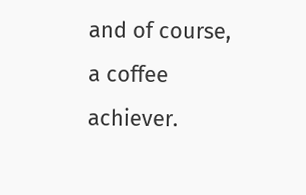and of course, a coffee achiever.